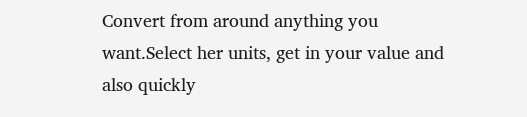Convert from around anything you want.Select her units, get in your value and also quickly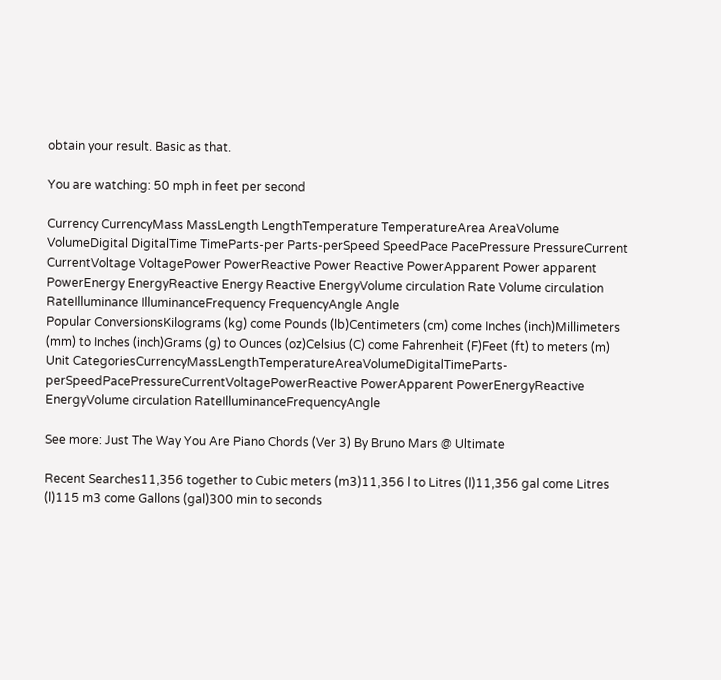obtain your result. Basic as that.

You are watching: 50 mph in feet per second

Currency CurrencyMass MassLength LengthTemperature TemperatureArea AreaVolume VolumeDigital DigitalTime TimeParts-per Parts-perSpeed SpeedPace PacePressure PressureCurrent CurrentVoltage VoltagePower PowerReactive Power Reactive PowerApparent Power apparent PowerEnergy EnergyReactive Energy Reactive EnergyVolume circulation Rate Volume circulation RateIlluminance IlluminanceFrequency FrequencyAngle Angle
Popular ConversionsKilograms (kg) come Pounds (lb)Centimeters (cm) come Inches (inch)Millimeters (mm) to Inches (inch)Grams (g) to Ounces (oz)Celsius (C) come Fahrenheit (F)Feet (ft) to meters (m)
Unit CategoriesCurrencyMassLengthTemperatureAreaVolumeDigitalTimeParts-perSpeedPacePressureCurrentVoltagePowerReactive PowerApparent PowerEnergyReactive EnergyVolume circulation RateIlluminanceFrequencyAngle

See more: Just The Way You Are Piano Chords (Ver 3) By Bruno Mars @ Ultimate

Recent Searches11,356 together to Cubic meters (m3)11,356 l to Litres (l)11,356 gal come Litres (l)115 m3 come Gallons (gal)300 min to seconds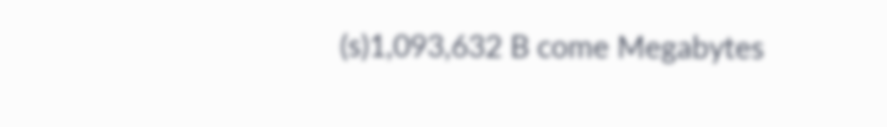(s)1,093,632 B come Megabytes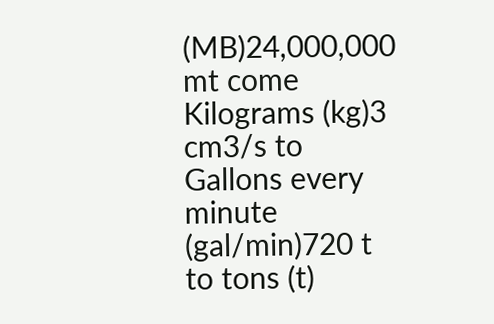(MB)24,000,000 mt come Kilograms (kg)3 cm3/s to Gallons every minute (gal/min)720 t to tons (t)